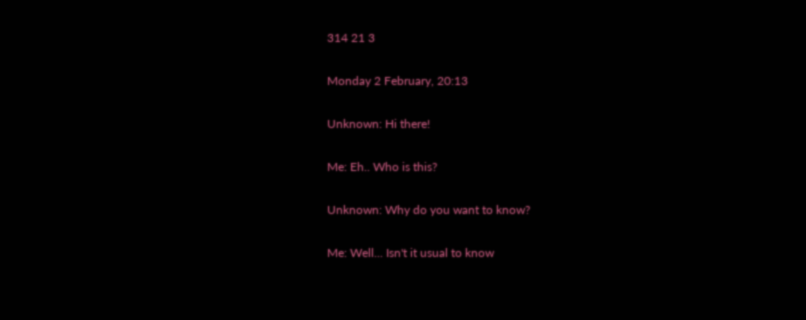314 21 3

Monday 2 February, 20:13

Unknown: Hi there!

Me: Eh.. Who is this?

Unknown: Why do you want to know?

Me: Well... Isn't it usual to know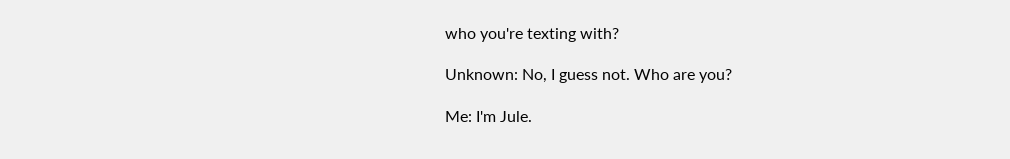who you're texting with?

Unknown: No, I guess not. Who are you?

Me: I'm Jule.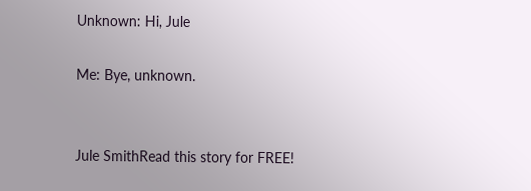Unknown: Hi, Jule

Me: Bye, unknown.


Jule SmithRead this story for FREE!